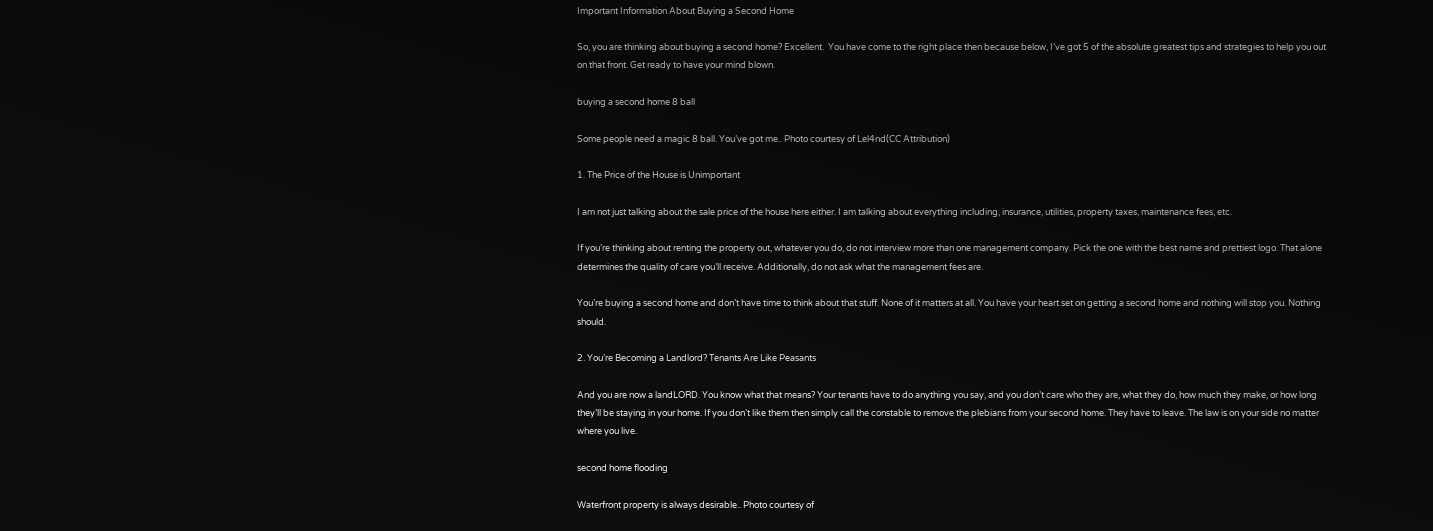Important Information About Buying a Second Home

So, you are thinking about buying a second home? Excellent.  You have come to the right place then because below, I’ve got 5 of the absolute greatest tips and strategies to help you out on that front. Get ready to have your mind blown.

buying a second home 8 ball

Some people need a magic 8 ball. You’ve got me.. Photo courtesy of Lel4nd(CC Attribution)

1. The Price of the House is Unimportant

I am not just talking about the sale price of the house here either. I am talking about everything including, insurance, utilities, property taxes, maintenance fees, etc.

If you’re thinking about renting the property out, whatever you do, do not interview more than one management company. Pick the one with the best name and prettiest logo. That alone determines the quality of care you’ll receive. Additionally, do not ask what the management fees are.

You’re buying a second home and don’t have time to think about that stuff. None of it matters at all. You have your heart set on getting a second home and nothing will stop you. Nothing should.

2. You’re Becoming a Landlord? Tenants Are Like Peasants

And you are now a landLORD. You know what that means? Your tenants have to do anything you say, and you don’t care who they are, what they do, how much they make, or how long they’ll be staying in your home. If you don’t like them then simply call the constable to remove the plebians from your second home. They have to leave. The law is on your side no matter where you live.

second home flooding

Waterfront property is always desirable.. Photo courtesy of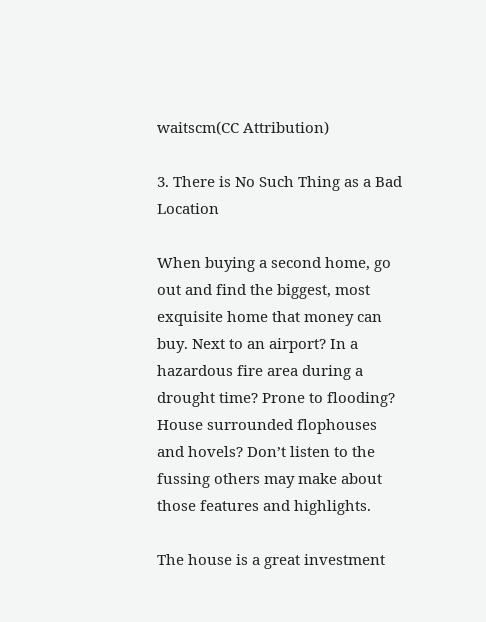waitscm(CC Attribution)

3. There is No Such Thing as a Bad Location

When buying a second home, go out and find the biggest, most exquisite home that money can buy. Next to an airport? In a hazardous fire area during a drought time? Prone to flooding? House surrounded flophouses and hovels? Don’t listen to the fussing others may make about those features and highlights.

The house is a great investment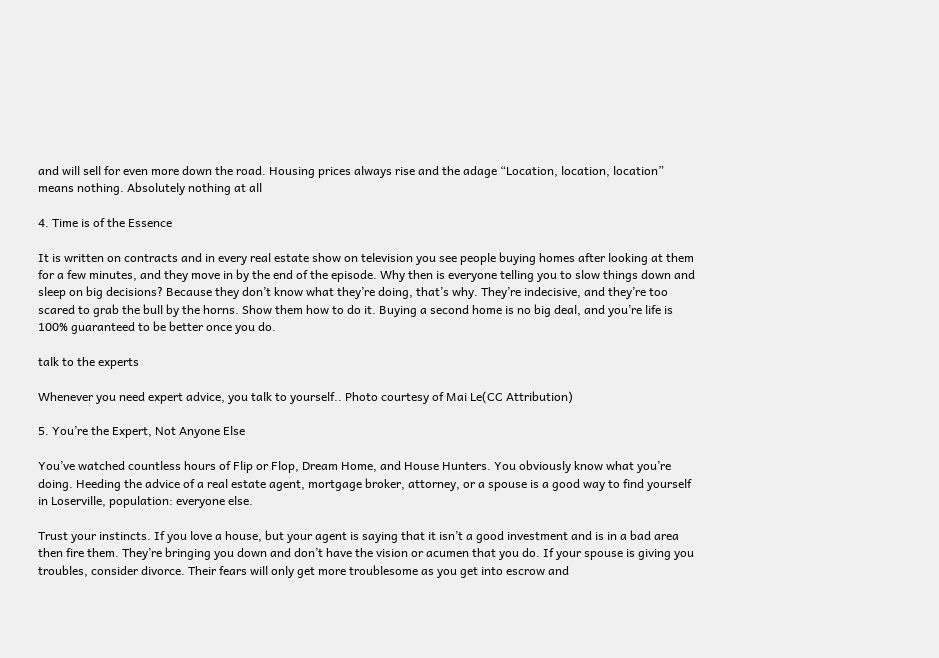and will sell for even more down the road. Housing prices always rise and the adage “Location, location, location” means nothing. Absolutely nothing at all

4. Time is of the Essence

It is written on contracts and in every real estate show on television you see people buying homes after looking at them for a few minutes, and they move in by the end of the episode. Why then is everyone telling you to slow things down and sleep on big decisions? Because they don’t know what they’re doing, that’s why. They’re indecisive, and they’re too scared to grab the bull by the horns. Show them how to do it. Buying a second home is no big deal, and you’re life is 100% guaranteed to be better once you do.

talk to the experts

Whenever you need expert advice, you talk to yourself.. Photo courtesy of Mai Le(CC Attribution)

5. You’re the Expert, Not Anyone Else

You’ve watched countless hours of Flip or Flop, Dream Home, and House Hunters. You obviously know what you’re doing. Heeding the advice of a real estate agent, mortgage broker, attorney, or a spouse is a good way to find yourself in Loserville, population: everyone else.

Trust your instincts. If you love a house, but your agent is saying that it isn’t a good investment and is in a bad area then fire them. They’re bringing you down and don’t have the vision or acumen that you do. If your spouse is giving you troubles, consider divorce. Their fears will only get more troublesome as you get into escrow and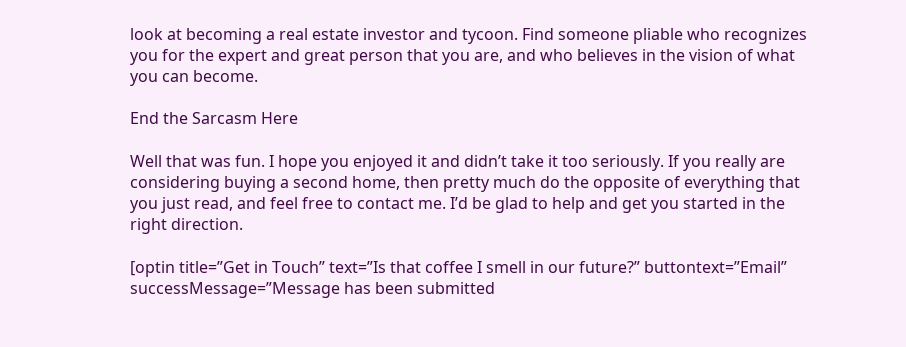look at becoming a real estate investor and tycoon. Find someone pliable who recognizes you for the expert and great person that you are, and who believes in the vision of what you can become.

End the Sarcasm Here

Well that was fun. I hope you enjoyed it and didn’t take it too seriously. If you really are considering buying a second home, then pretty much do the opposite of everything that you just read, and feel free to contact me. I’d be glad to help and get you started in the right direction.

[optin title=”Get in Touch” text=”Is that coffee I smell in our future?” buttontext=”Email” successMessage=”Message has been submitted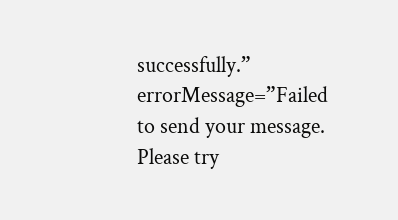successfully.” errorMessage=”Failed to send your message. Please try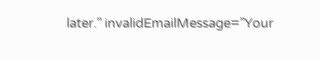later.” invalidEmailMessage=”Your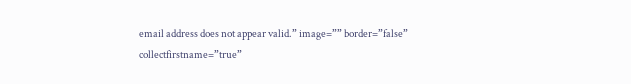email address does not appear valid.” image=”” border=”false” collectfirstname=”true”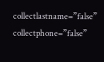collectlastname=”false” collectphone=”false”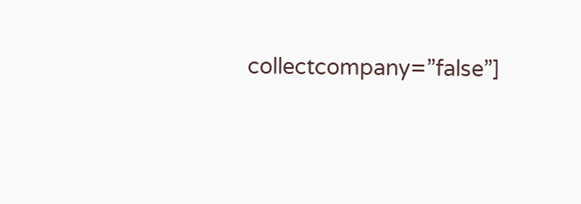collectcompany=”false”]